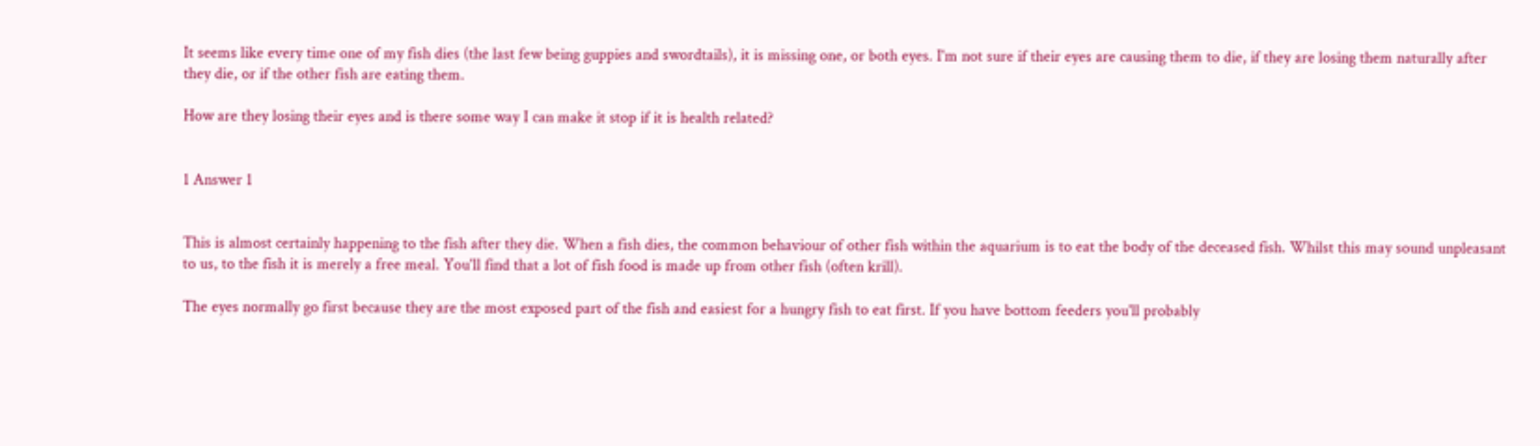It seems like every time one of my fish dies (the last few being guppies and swordtails), it is missing one, or both eyes. I'm not sure if their eyes are causing them to die, if they are losing them naturally after they die, or if the other fish are eating them.

How are they losing their eyes and is there some way I can make it stop if it is health related?


1 Answer 1


This is almost certainly happening to the fish after they die. When a fish dies, the common behaviour of other fish within the aquarium is to eat the body of the deceased fish. Whilst this may sound unpleasant to us, to the fish it is merely a free meal. You'll find that a lot of fish food is made up from other fish (often krill).

The eyes normally go first because they are the most exposed part of the fish and easiest for a hungry fish to eat first. If you have bottom feeders you'll probably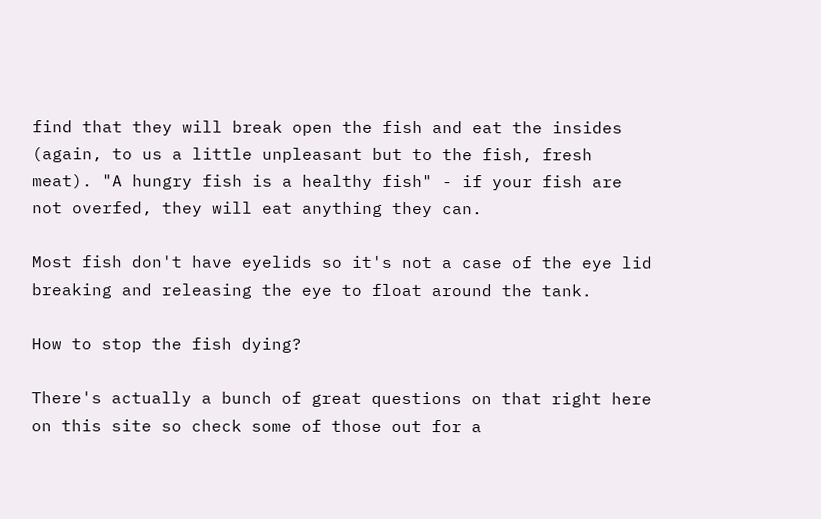find that they will break open the fish and eat the insides (again, to us a little unpleasant but to the fish, fresh meat). "A hungry fish is a healthy fish" - if your fish are not overfed, they will eat anything they can.

Most fish don't have eyelids so it's not a case of the eye lid breaking and releasing the eye to float around the tank.

How to stop the fish dying?

There's actually a bunch of great questions on that right here on this site so check some of those out for a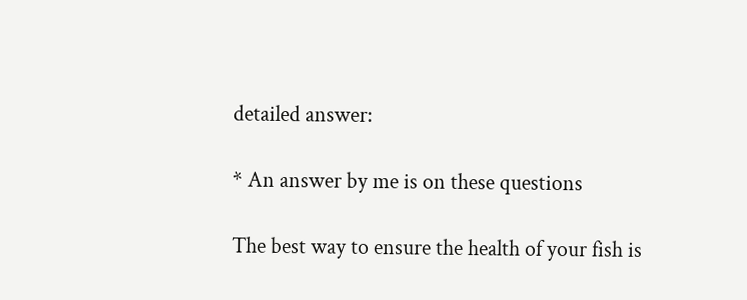detailed answer:

* An answer by me is on these questions

The best way to ensure the health of your fish is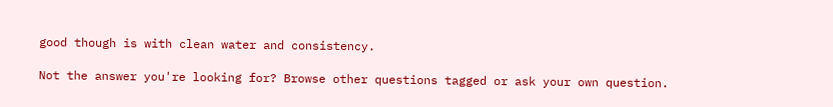good though is with clean water and consistency.

Not the answer you're looking for? Browse other questions tagged or ask your own question.